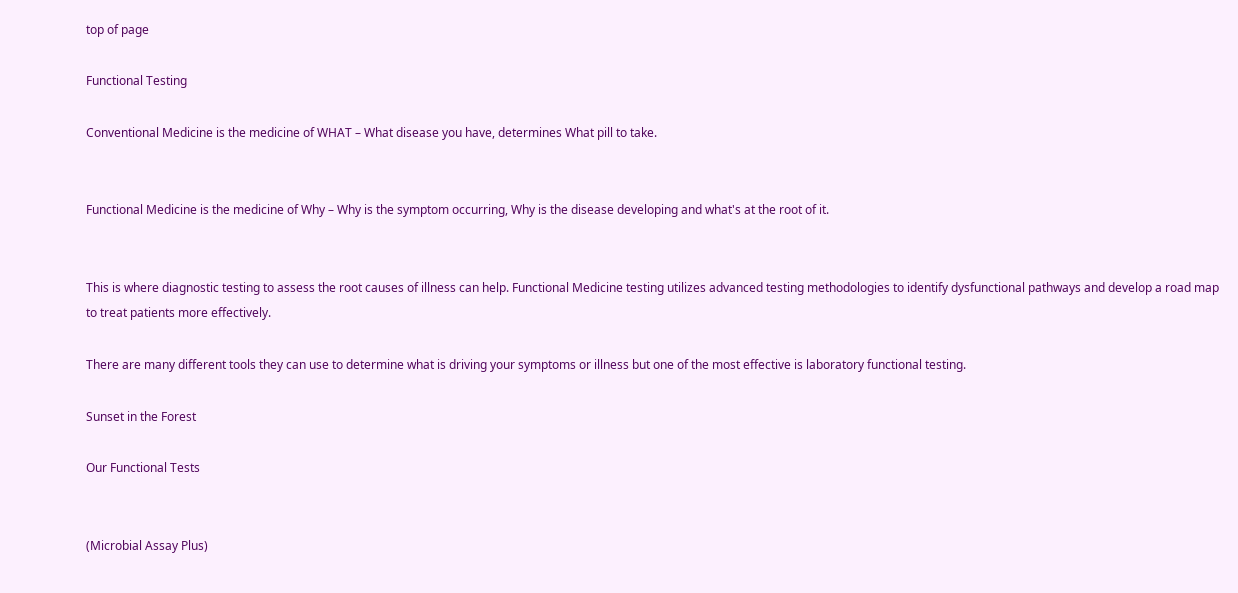top of page

Functional Testing

Conventional Medicine is the medicine of WHAT – What disease you have, determines What pill to take.


Functional Medicine is the medicine of Why – Why is the symptom occurring, Why is the disease developing and what's at the root of it.


This is where diagnostic testing to assess the root causes of illness can help. Functional Medicine testing utilizes advanced testing methodologies to identify dysfunctional pathways and develop a road map to treat patients more effectively.

There are many different tools they can use to determine what is driving your symptoms or illness but one of the most effective is laboratory functional testing.

Sunset in the Forest

Our Functional Tests


(Microbial Assay Plus)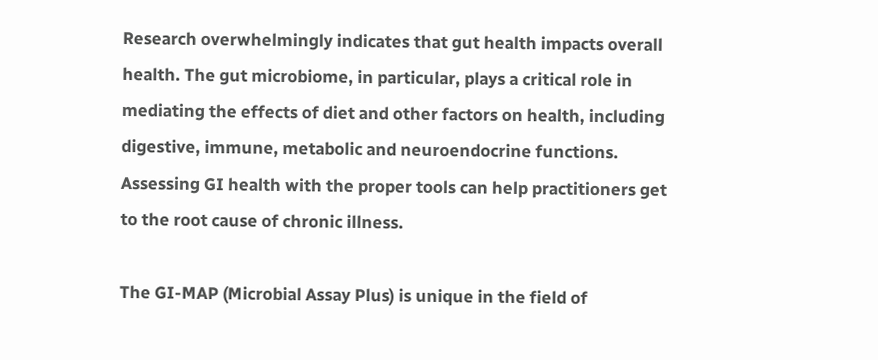Research overwhelmingly indicates that gut health impacts overall health. The gut microbiome, in particular, plays a critical role in mediating the effects of diet and other factors on health, including digestive, immune, metabolic and neuroendocrine functions. Assessing GI health with the proper tools can help practitioners get to the root cause of chronic illness.

The GI-MAP (Microbial Assay Plus) is unique in the field of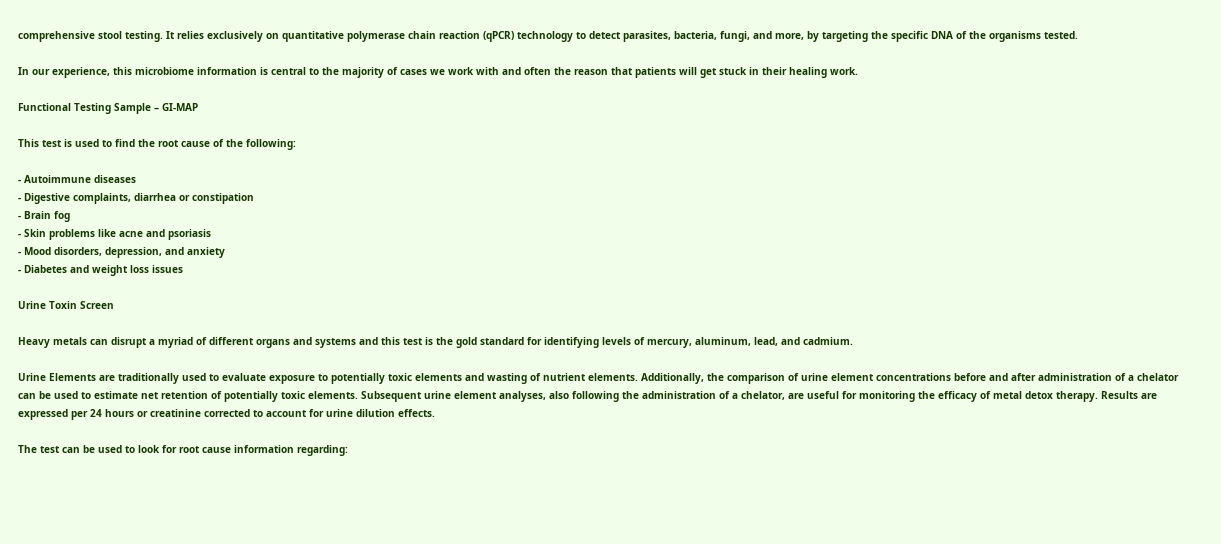comprehensive stool testing. It relies exclusively on quantitative polymerase chain reaction (qPCR) technology to detect parasites, bacteria, fungi, and more, by targeting the specific DNA of the organisms tested.

In our experience, this microbiome information is central to the majority of cases we work with and often the reason that patients will get stuck in their healing work.

Functional Testing Sample – GI-MAP

This test is used to find the root cause of the following:

- Autoimmune diseases
- Digestive complaints, diarrhea or constipation
- Brain fog
- Skin problems like acne and psoriasis
- Mood disorders, depression, and anxiety
- Diabetes and weight loss issues

Urine Toxin Screen

Heavy metals can disrupt a myriad of different organs and systems and this test is the gold standard for identifying levels of mercury, aluminum, lead, and cadmium.

Urine Elements are traditionally used to evaluate exposure to potentially toxic elements and wasting of nutrient elements. Additionally, the comparison of urine element concentrations before and after administration of a chelator can be used to estimate net retention of potentially toxic elements. Subsequent urine element analyses, also following the administration of a chelator, are useful for monitoring the efficacy of metal detox therapy. Results are expressed per 24 hours or creatinine corrected to account for urine dilution effects.

The test can be used to look for root cause information regarding: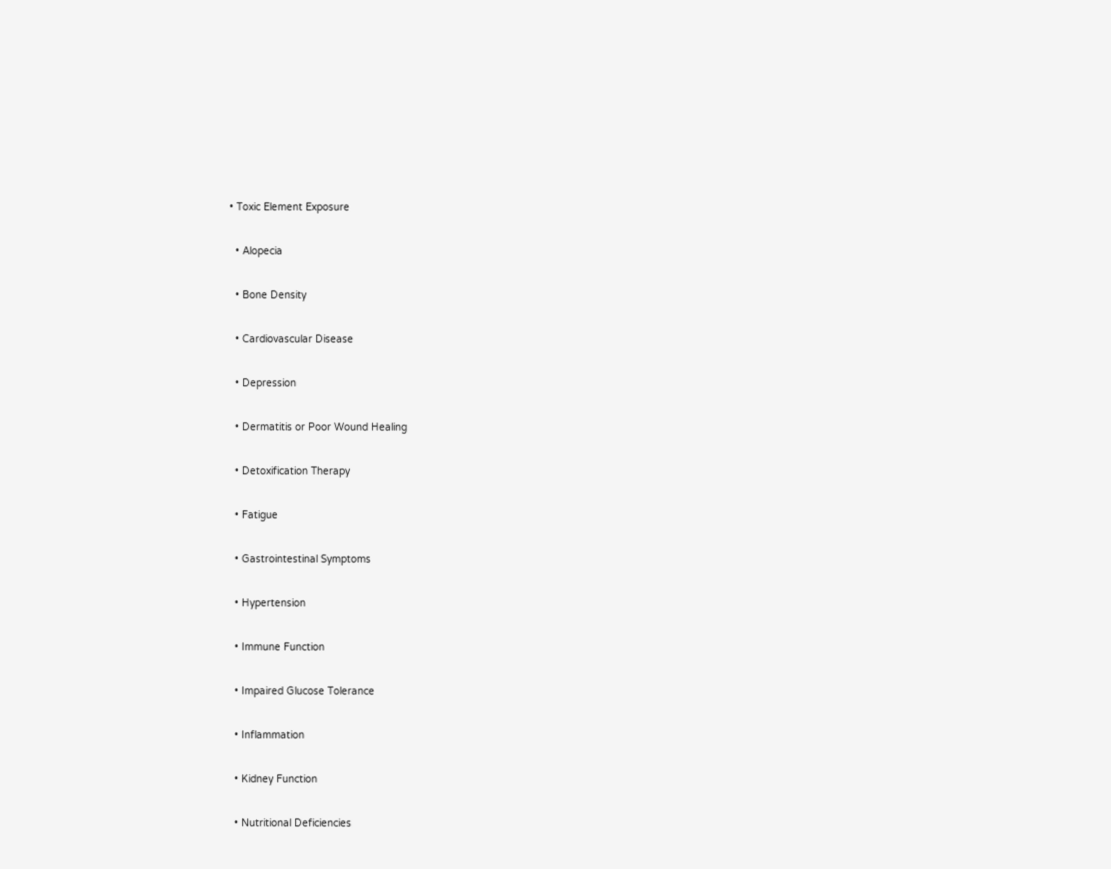• Toxic Element Exposure

  • Alopecia

  • Bone Density

  • Cardiovascular Disease

  • Depression

  • Dermatitis or Poor Wound Healing

  • Detoxification Therapy

  • Fatigue

  • Gastrointestinal Symptoms

  • Hypertension

  • Immune Function

  • Impaired Glucose Tolerance

  • Inflammation

  • Kidney Function

  • Nutritional Deficiencies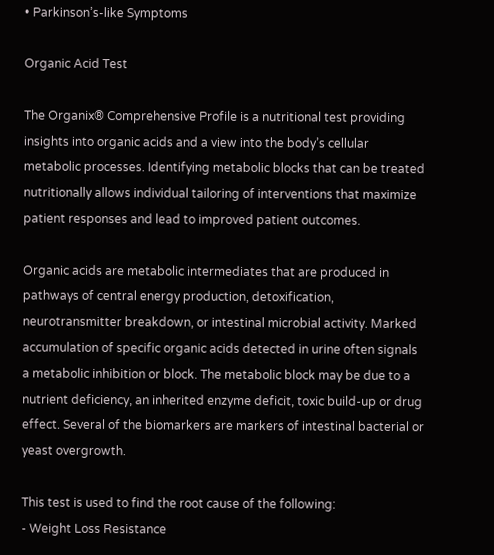• Parkinson’s-like Symptoms

Organic Acid Test

The Organix® Comprehensive Profile is a nutritional test providing insights into organic acids and a view into the body’s cellular metabolic processes. Identifying metabolic blocks that can be treated nutritionally allows individual tailoring of interventions that maximize patient responses and lead to improved patient outcomes.

Organic acids are metabolic intermediates that are produced in pathways of central energy production, detoxification, neurotransmitter breakdown, or intestinal microbial activity. Marked accumulation of specific organic acids detected in urine often signals a metabolic inhibition or block. The metabolic block may be due to a nutrient deficiency, an inherited enzyme deficit, toxic build-up or drug effect. Several of the biomarkers are markers of intestinal bacterial or yeast overgrowth.

This test is used to find the root cause of the following:
- Weight Loss Resistance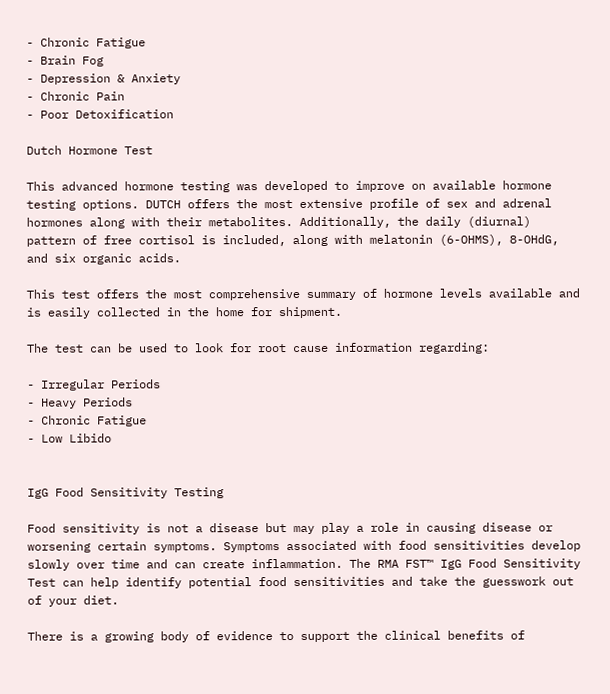- Chronic Fatigue
- Brain Fog
- Depression & Anxiety
- Chronic Pain
- Poor Detoxification

Dutch Hormone Test

This advanced hormone testing was developed to improve on available hormone testing options. DUTCH offers the most extensive profile of sex and adrenal hormones along with their metabolites. Additionally, the daily (diurnal) pattern of free cortisol is included, along with melatonin (6-OHMS), 8-OHdG, and six organic acids.

This test offers the most comprehensive summary of hormone levels available and is easily collected in the home for shipment.

The test can be used to look for root cause information regarding:

- Irregular Periods
- Heavy Periods
- Chronic Fatigue
- Low Libido


IgG Food Sensitivity Testing

Food sensitivity is not a disease but may play a role in causing disease or worsening certain symptoms. Symptoms associated with food sensitivities develop slowly over time and can create inflammation. The RMA FST™ IgG Food Sensitivity Test can help identify potential food sensitivities and take the guesswork out of your diet.

There is a growing body of evidence to support the clinical benefits of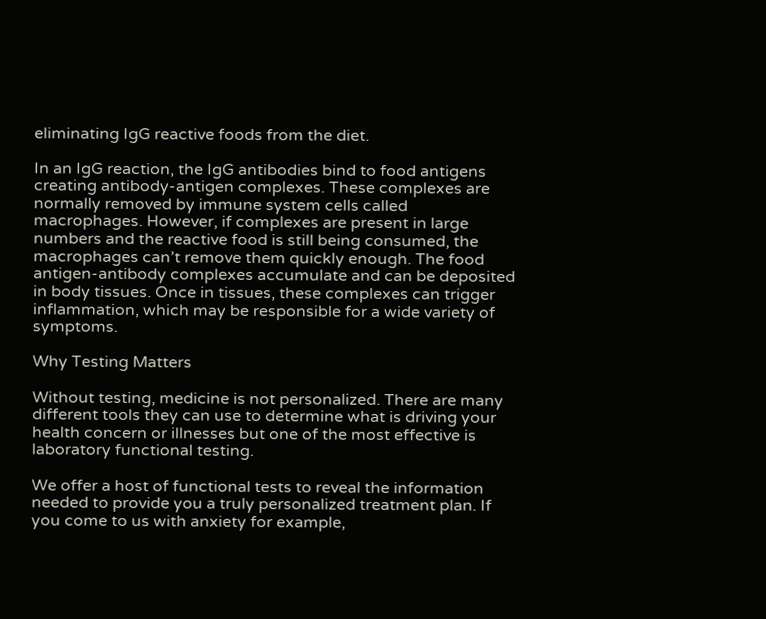eliminating IgG reactive foods from the diet.

In an IgG reaction, the IgG antibodies bind to food antigens creating antibody-antigen complexes. These complexes are normally removed by immune system cells called macrophages. However, if complexes are present in large numbers and the reactive food is still being consumed, the macrophages can’t remove them quickly enough. The food antigen-antibody complexes accumulate and can be deposited in body tissues. Once in tissues, these complexes can trigger inflammation, which may be responsible for a wide variety of symptoms.

Why Testing Matters

Without testing, medicine is not personalized. There are many different tools they can use to determine what is driving your health concern or illnesses but one of the most effective is laboratory functional testing.

We offer a host of functional tests to reveal the information needed to provide you a truly personalized treatment plan. If you come to us with anxiety for example,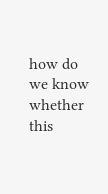how do we know whether this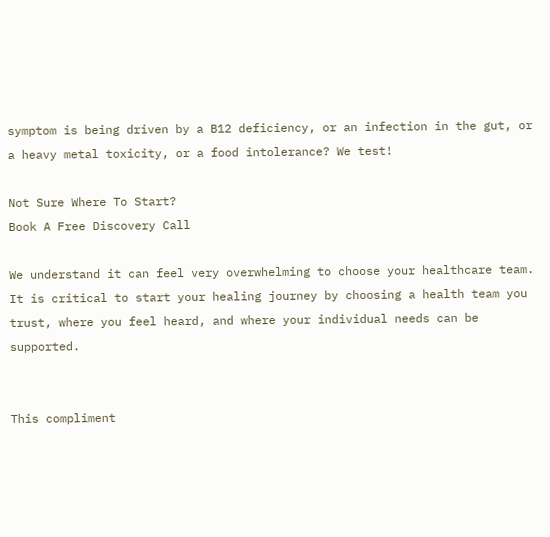symptom is being driven by a B12 deficiency, or an infection in the gut, or a heavy metal toxicity, or a food intolerance? We test!

Not Sure Where To Start?
Book A Free Discovery Call

We understand it can feel very overwhelming to choose your healthcare team. It is critical to start your healing journey by choosing a health team you trust, where you feel heard, and where your individual needs can be supported.


This compliment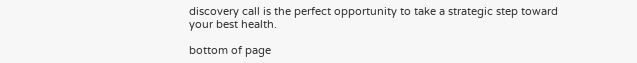discovery call is the perfect opportunity to take a strategic step toward your best health.

bottom of page